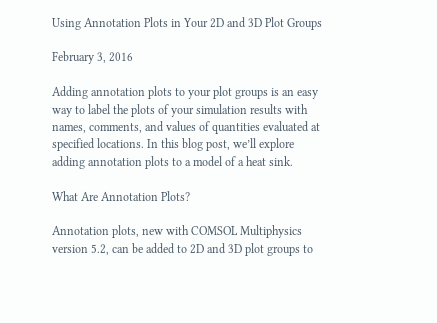Using Annotation Plots in Your 2D and 3D Plot Groups

February 3, 2016

Adding annotation plots to your plot groups is an easy way to label the plots of your simulation results with names, comments, and values of quantities evaluated at specified locations. In this blog post, we’ll explore adding annotation plots to a model of a heat sink.

What Are Annotation Plots?

Annotation plots, new with COMSOL Multiphysics version 5.2, can be added to 2D and 3D plot groups to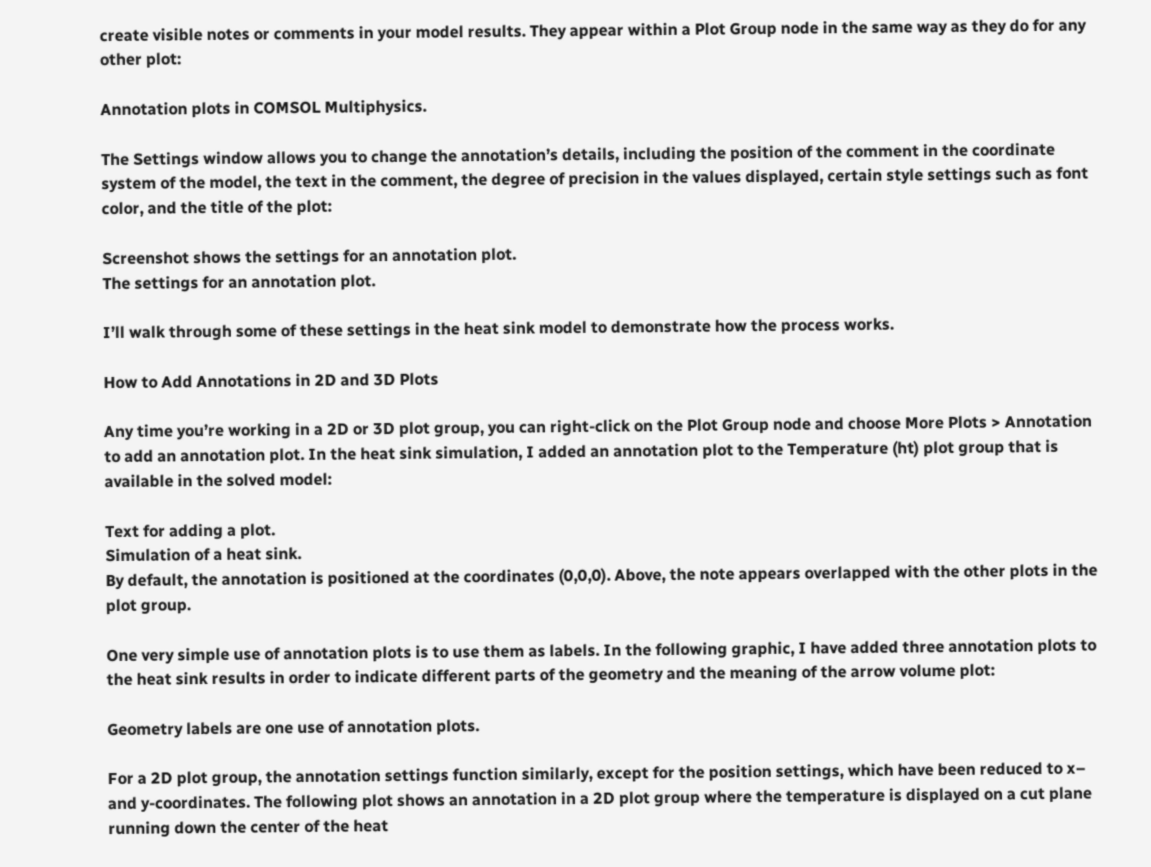create visible notes or comments in your model results. They appear within a Plot Group node in the same way as they do for any other plot:

Annotation plots in COMSOL Multiphysics.

The Settings window allows you to change the annotation’s details, including the position of the comment in the coordinate system of the model, the text in the comment, the degree of precision in the values displayed, certain style settings such as font color, and the title of the plot:

Screenshot shows the settings for an annotation plot.
The settings for an annotation plot.

I’ll walk through some of these settings in the heat sink model to demonstrate how the process works.

How to Add Annotations in 2D and 3D Plots

Any time you’re working in a 2D or 3D plot group, you can right-click on the Plot Group node and choose More Plots > Annotation to add an annotation plot. In the heat sink simulation, I added an annotation plot to the Temperature (ht) plot group that is available in the solved model:

Text for adding a plot.
Simulation of a heat sink.
By default, the annotation is positioned at the coordinates (0,0,0). Above, the note appears overlapped with the other plots in the plot group.

One very simple use of annotation plots is to use them as labels. In the following graphic, I have added three annotation plots to the heat sink results in order to indicate different parts of the geometry and the meaning of the arrow volume plot:

Geometry labels are one use of annotation plots.

For a 2D plot group, the annotation settings function similarly, except for the position settings, which have been reduced to x– and y-coordinates. The following plot shows an annotation in a 2D plot group where the temperature is displayed on a cut plane running down the center of the heat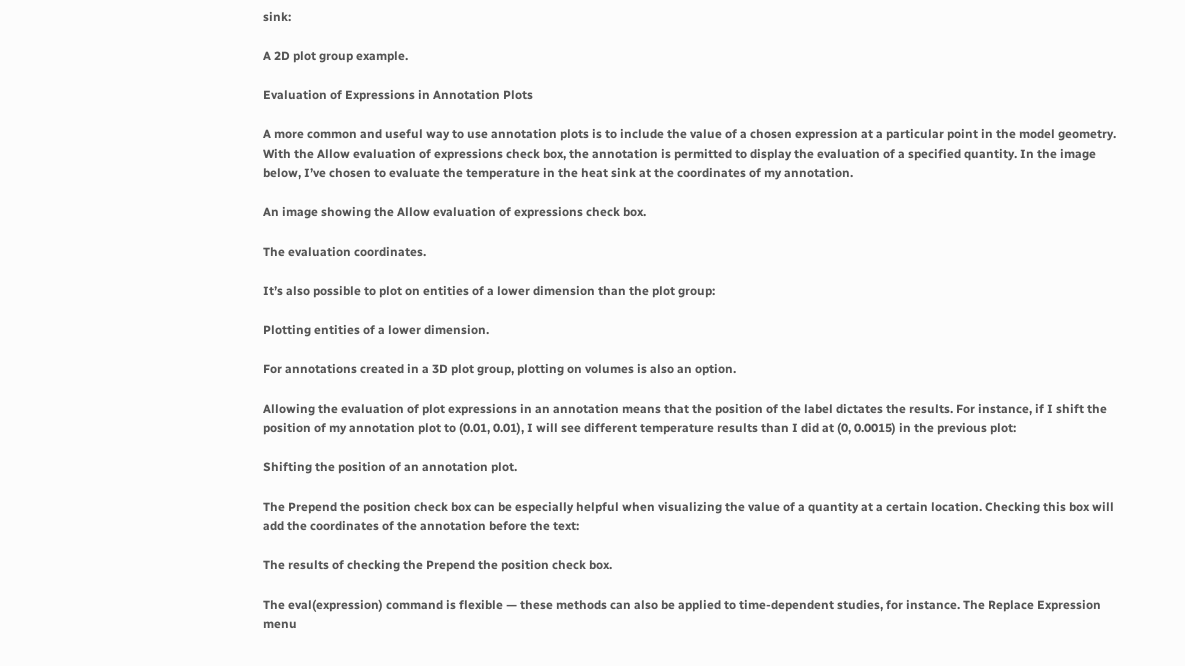sink:

A 2D plot group example.

Evaluation of Expressions in Annotation Plots

A more common and useful way to use annotation plots is to include the value of a chosen expression at a particular point in the model geometry. With the Allow evaluation of expressions check box, the annotation is permitted to display the evaluation of a specified quantity. In the image below, I’ve chosen to evaluate the temperature in the heat sink at the coordinates of my annotation.

An image showing the Allow evaluation of expressions check box.

The evaluation coordinates.

It’s also possible to plot on entities of a lower dimension than the plot group:

Plotting entities of a lower dimension.

For annotations created in a 3D plot group, plotting on volumes is also an option.

Allowing the evaluation of plot expressions in an annotation means that the position of the label dictates the results. For instance, if I shift the position of my annotation plot to (0.01, 0.01), I will see different temperature results than I did at (0, 0.0015) in the previous plot:

Shifting the position of an annotation plot.

The Prepend the position check box can be especially helpful when visualizing the value of a quantity at a certain location. Checking this box will add the coordinates of the annotation before the text:

The results of checking the Prepend the position check box.

The eval(expression) command is flexible — these methods can also be applied to time-dependent studies, for instance. The Replace Expression menu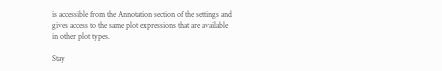is accessible from the Annotation section of the settings and gives access to the same plot expressions that are available in other plot types.

Stay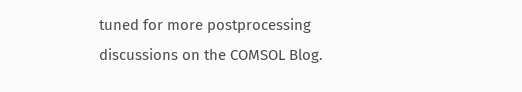tuned for more postprocessing discussions on the COMSOL Blog.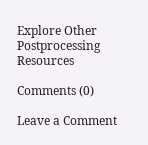Explore Other Postprocessing Resources

Comments (0)

Leave a Comment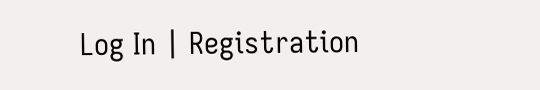Log In | Registration